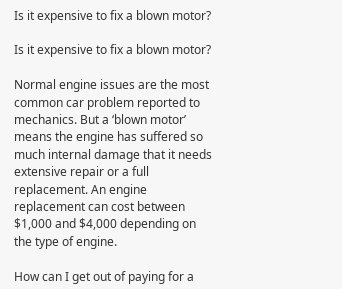Is it expensive to fix a blown motor?

Is it expensive to fix a blown motor?

Normal engine issues are the most common car problem reported to mechanics. But a ‘blown motor’ means the engine has suffered so much internal damage that it needs extensive repair or a full replacement. An engine replacement can cost between $1,000 and $4,000 depending on the type of engine.

How can I get out of paying for a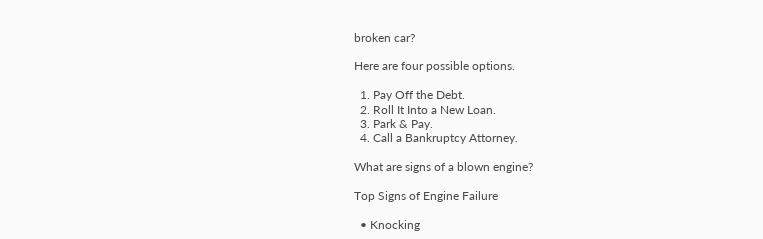broken car?

Here are four possible options.

  1. Pay Off the Debt.
  2. Roll It Into a New Loan.
  3. Park & Pay.
  4. Call a Bankruptcy Attorney.

What are signs of a blown engine?

Top Signs of Engine Failure

  • Knocking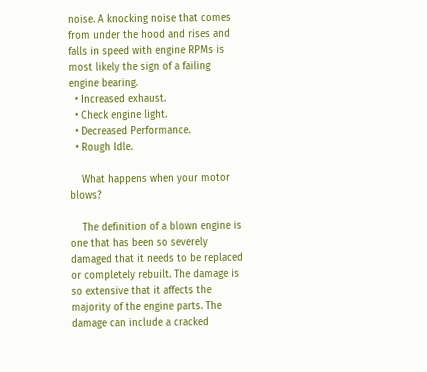noise. A knocking noise that comes from under the hood and rises and falls in speed with engine RPMs is most likely the sign of a failing engine bearing.
  • Increased exhaust.
  • Check engine light.
  • Decreased Performance.
  • Rough Idle.

    What happens when your motor blows?

    The definition of a blown engine is one that has been so severely damaged that it needs to be replaced or completely rebuilt. The damage is so extensive that it affects the majority of the engine parts. The damage can include a cracked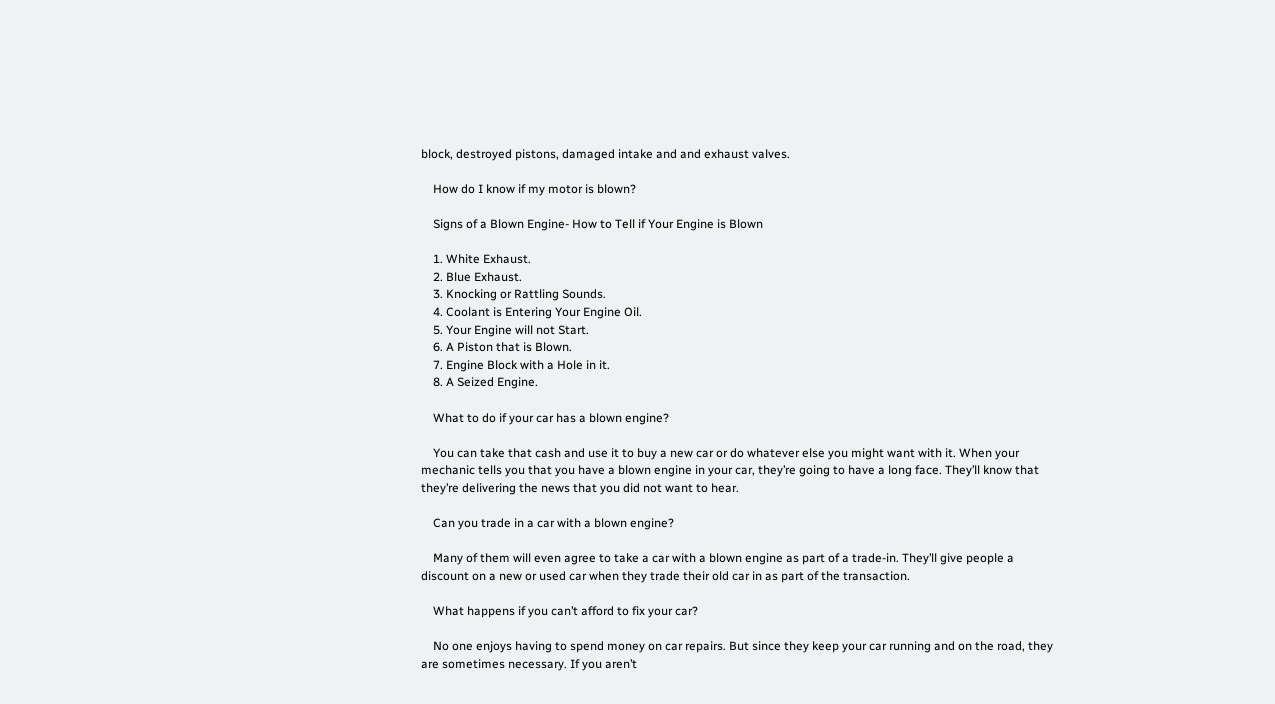block, destroyed pistons, damaged intake and and exhaust valves.

    How do I know if my motor is blown?

    Signs of a Blown Engine- How to Tell if Your Engine is Blown

    1. White Exhaust.
    2. Blue Exhaust.
    3. Knocking or Rattling Sounds.
    4. Coolant is Entering Your Engine Oil.
    5. Your Engine will not Start.
    6. A Piston that is Blown.
    7. Engine Block with a Hole in it.
    8. A Seized Engine.

    What to do if your car has a blown engine?

    You can take that cash and use it to buy a new car or do whatever else you might want with it. When your mechanic tells you that you have a blown engine in your car, they’re going to have a long face. They’ll know that they’re delivering the news that you did not want to hear.

    Can you trade in a car with a blown engine?

    Many of them will even agree to take a car with a blown engine as part of a trade-in. They’ll give people a discount on a new or used car when they trade their old car in as part of the transaction.

    What happens if you can’t afford to fix your car?

    No one enjoys having to spend money on car repairs. But since they keep your car running and on the road, they are sometimes necessary. If you aren’t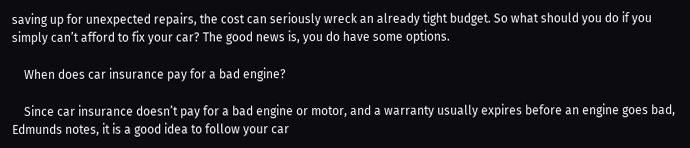saving up for unexpected repairs, the cost can seriously wreck an already tight budget. So what should you do if you simply can’t afford to fix your car? The good news is, you do have some options.

    When does car insurance pay for a bad engine?

    Since car insurance doesn’t pay for a bad engine or motor, and a warranty usually expires before an engine goes bad, Edmunds notes, it is a good idea to follow your car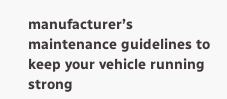manufacturer’s maintenance guidelines to keep your vehicle running strong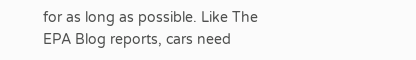for as long as possible. Like The EPA Blog reports, cars need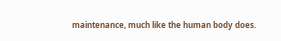maintenance, much like the human body does.